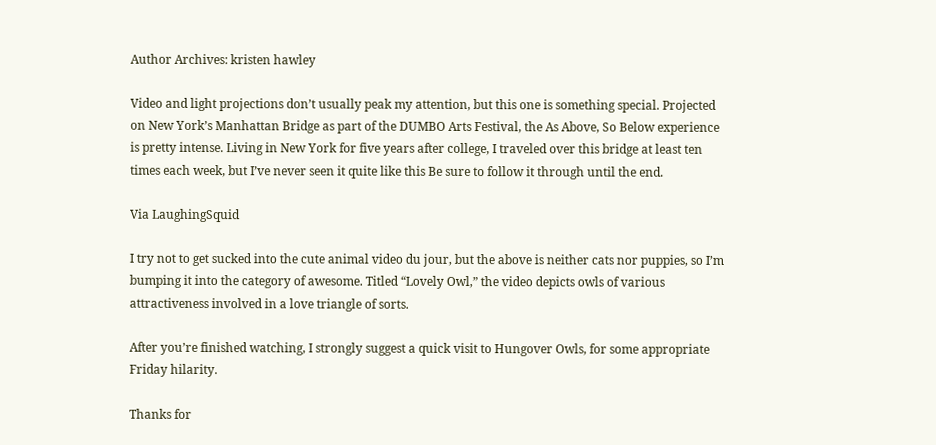Author Archives: kristen hawley

Video and light projections don’t usually peak my attention, but this one is something special. Projected on New York’s Manhattan Bridge as part of the DUMBO Arts Festival, the As Above, So Below experience is pretty intense. Living in New York for five years after college, I traveled over this bridge at least ten times each week, but I’ve never seen it quite like this Be sure to follow it through until the end.

Via LaughingSquid

I try not to get sucked into the cute animal video du jour, but the above is neither cats nor puppies, so I’m bumping it into the category of awesome. Titled “Lovely Owl,” the video depicts owls of various attractiveness involved in a love triangle of sorts.

After you’re finished watching, I strongly suggest a quick visit to Hungover Owls, for some appropriate Friday hilarity.

Thanks for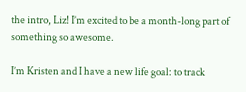the intro, Liz! I’m excited to be a month-long part of something so awesome.

I’m Kristen and I have a new life goal: to track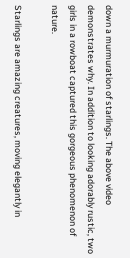down a murmuration of starlings. The above video demonstrates why. In addition to looking adorably rustic, two girls in a rowboat captured this gorgeous phenomenon of nature.

Starlings are amazing creatures, moving elegantly in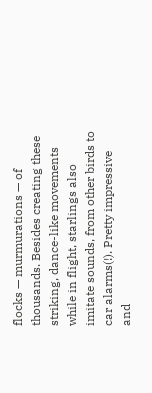flocks — murmurations — of thousands. Besides creating these striking, dance-like movements while in flight, starlings also imitate sounds, from other birds to car alarms(!). Pretty impressive and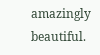amazingly beautiful.